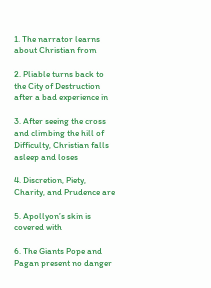1. The narrator learns about Christian from

2. Pliable turns back to the City of Destruction after a bad experience in

3. After seeing the cross and climbing the hill of Difficulty, Christian falls asleep and loses

4. Discretion, Piety, Charity, and Prudence are

5. Apollyon’s skin is covered with

6. The Giants Pope and Pagan present no danger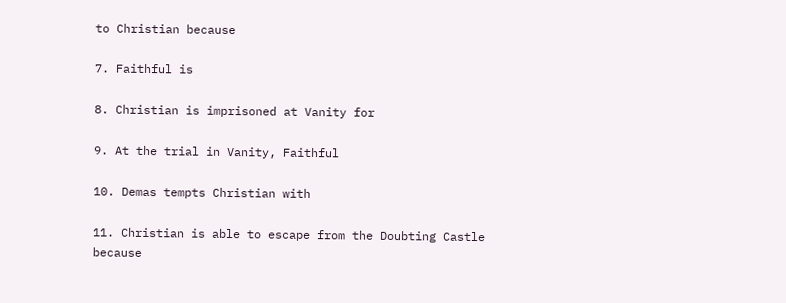to Christian because

7. Faithful is

8. Christian is imprisoned at Vanity for

9. At the trial in Vanity, Faithful

10. Demas tempts Christian with

11. Christian is able to escape from the Doubting Castle because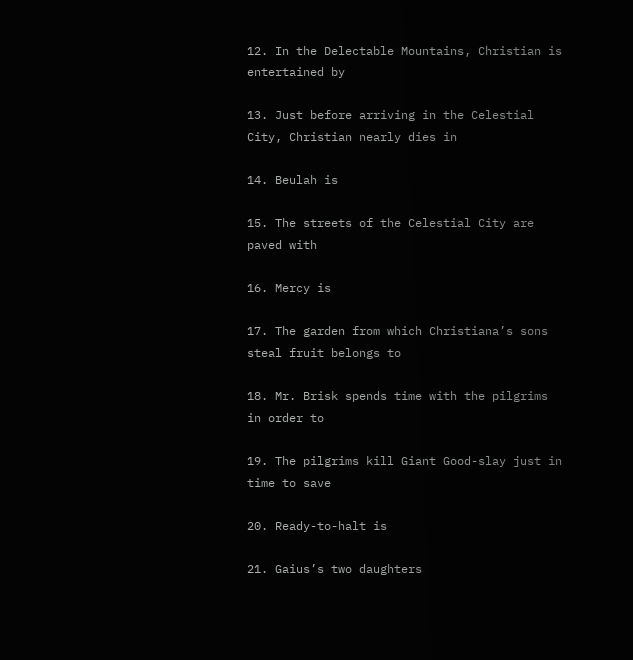12. In the Delectable Mountains, Christian is entertained by

13. Just before arriving in the Celestial City, Christian nearly dies in

14. Beulah is

15. The streets of the Celestial City are paved with

16. Mercy is

17. The garden from which Christiana’s sons steal fruit belongs to

18. Mr. Brisk spends time with the pilgrims in order to

19. The pilgrims kill Giant Good-slay just in time to save

20. Ready-to-halt is

21. Gaius’s two daughters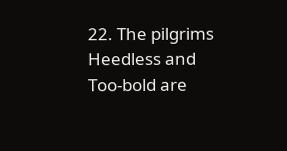22. The pilgrims Heedless and Too-bold are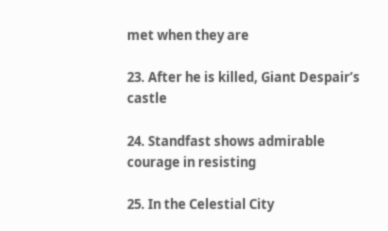met when they are

23. After he is killed, Giant Despair’s castle

24. Standfast shows admirable courage in resisting

25. In the Celestial City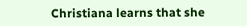Christiana learns that she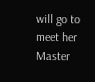will go to meet her Master